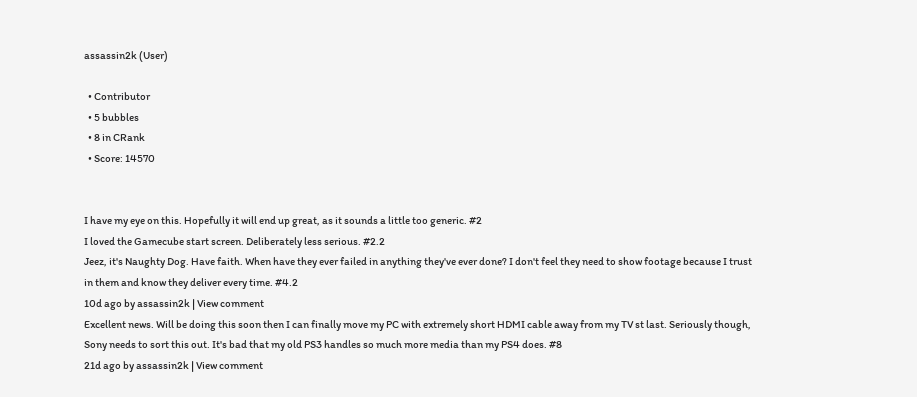assassin2k (User)

  • Contributor
  • 5 bubbles
  • 8 in CRank
  • Score: 14570


I have my eye on this. Hopefully it will end up great, as it sounds a little too generic. #2
I loved the Gamecube start screen. Deliberately less serious. #2.2
Jeez, it's Naughty Dog. Have faith. When have they ever failed in anything they've ever done? I don't feel they need to show footage because I trust in them and know they deliver every time. #4.2
10d ago by assassin2k | View comment
Excellent news. Will be doing this soon then I can finally move my PC with extremely short HDMI cable away from my TV st last. Seriously though, Sony needs to sort this out. It's bad that my old PS3 handles so much more media than my PS4 does. #8
21d ago by assassin2k | View comment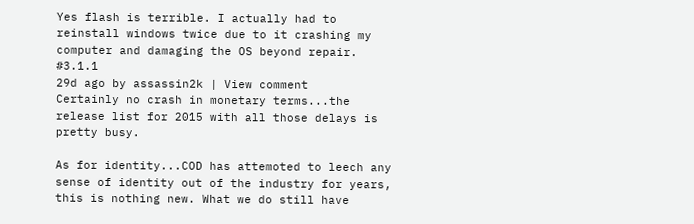Yes flash is terrible. I actually had to reinstall windows twice due to it crashing my computer and damaging the OS beyond repair. #3.1.1
29d ago by assassin2k | View comment
Certainly no crash in monetary terms...the release list for 2015 with all those delays is pretty busy.

As for identity...COD has attemoted to leech any sense of identity out of the industry for years, this is nothing new. What we do still have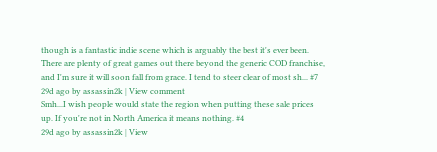though is a fantastic indie scene which is arguably the best it's ever been. There are plenty of great games out there beyond the generic COD franchise, and I'm sure it will soon fall from grace. I tend to steer clear of most sh... #7
29d ago by assassin2k | View comment
Smh...I wish people would state the region when putting these sale prices up. If you're not in North America it means nothing. #4
29d ago by assassin2k | View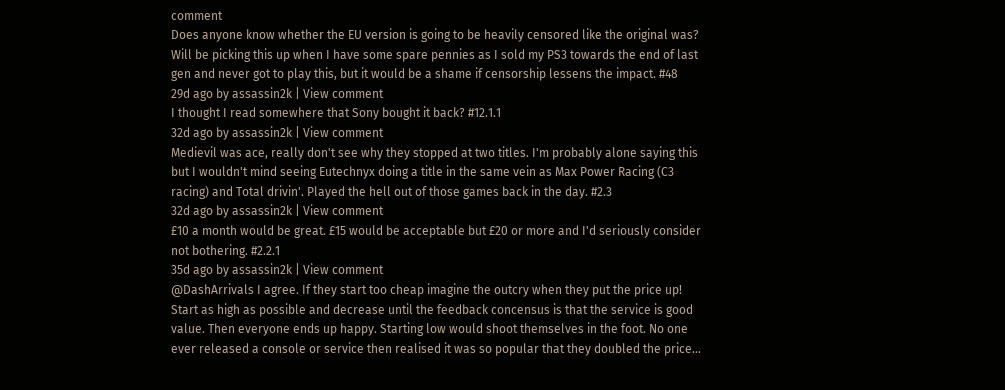comment
Does anyone know whether the EU version is going to be heavily censored like the original was? Will be picking this up when I have some spare pennies as I sold my PS3 towards the end of last gen and never got to play this, but it would be a shame if censorship lessens the impact. #48
29d ago by assassin2k | View comment
I thought I read somewhere that Sony bought it back? #12.1.1
32d ago by assassin2k | View comment
Medievil was ace, really don't see why they stopped at two titles. I'm probably alone saying this but I wouldn't mind seeing Eutechnyx doing a title in the same vein as Max Power Racing (C3 racing) and Total drivin'. Played the hell out of those games back in the day. #2.3
32d ago by assassin2k | View comment
£10 a month would be great. £15 would be acceptable but £20 or more and I'd seriously consider not bothering. #2.2.1
35d ago by assassin2k | View comment
@DashArrivals I agree. If they start too cheap imagine the outcry when they put the price up! Start as high as possible and decrease until the feedback concensus is that the service is good value. Then everyone ends up happy. Starting low would shoot themselves in the foot. No one ever released a console or service then realised it was so popular that they doubled the price...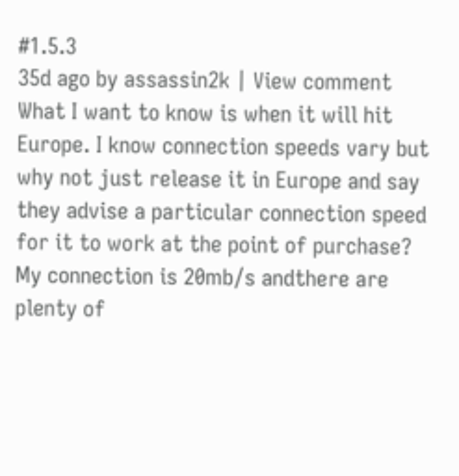#1.5.3
35d ago by assassin2k | View comment
What I want to know is when it will hit Europe. I know connection speeds vary but why not just release it in Europe and say they advise a particular connection speed for it to work at the point of purchase? My connection is 20mb/s andthere are plenty of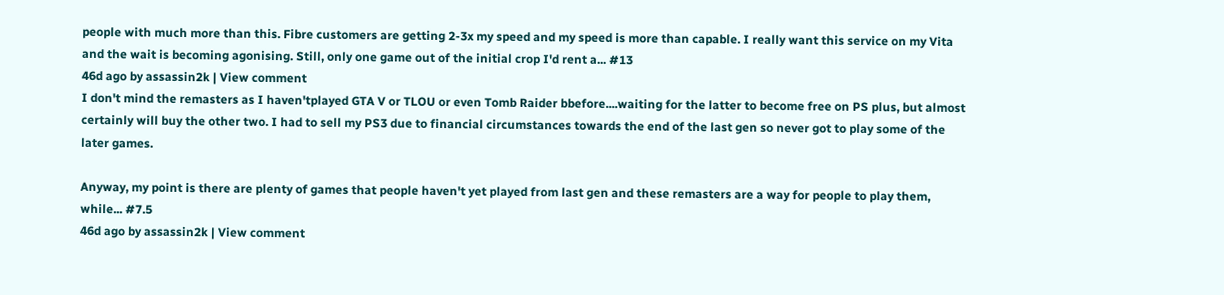people with much more than this. Fibre customers are getting 2-3x my speed and my speed is more than capable. I really want this service on my Vita and the wait is becoming agonising. Still, only one game out of the initial crop I'd rent a... #13
46d ago by assassin2k | View comment
I don't mind the remasters as I haven'tplayed GTA V or TLOU or even Tomb Raider bbefore....waiting for the latter to become free on PS plus, but almost certainly will buy the other two. I had to sell my PS3 due to financial circumstances towards the end of the last gen so never got to play some of the later games.

Anyway, my point is there are plenty of games that people haven't yet played from last gen and these remasters are a way for people to play them, while... #7.5
46d ago by assassin2k | View comment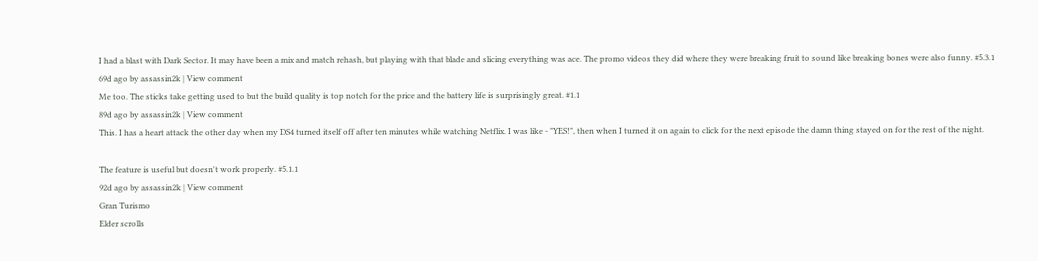I had a blast with Dark Sector. It may have been a mix and match rehash, but playing with that blade and slicing everything was ace. The promo videos they did where they were breaking fruit to sound like breaking bones were also funny. #5.3.1
69d ago by assassin2k | View comment
Me too. The sticks take getting used to but the build quality is top notch for the price and the battery life is surprisingly great. #1.1
89d ago by assassin2k | View comment
This. I has a heart attack the other day when my DS4 turned itself off after ten minutes while watching Netflix. I was like - "YES!", then when I turned it on again to click for the next episode the damn thing stayed on for the rest of the night.

The feature is useful but doesn't work properly. #5.1.1
92d ago by assassin2k | View comment
Gran Turismo
Elder scrolls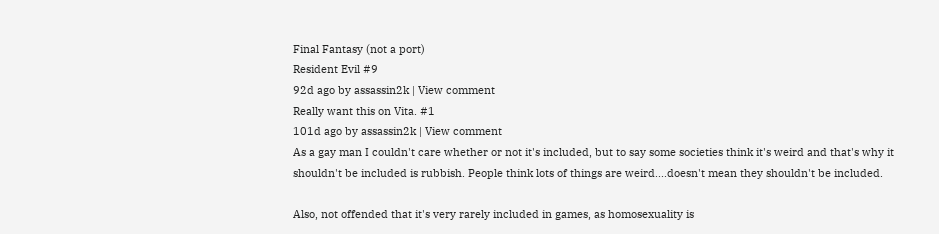Final Fantasy (not a port)
Resident Evil #9
92d ago by assassin2k | View comment
Really want this on Vita. #1
101d ago by assassin2k | View comment
As a gay man I couldn't care whether or not it's included, but to say some societies think it's weird and that's why it shouldn't be included is rubbish. People think lots of things are weird....doesn't mean they shouldn't be included.

Also, not offended that it's very rarely included in games, as homosexuality is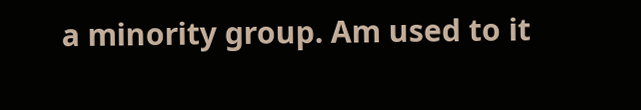a minority group. Am used to it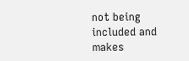not being included and makes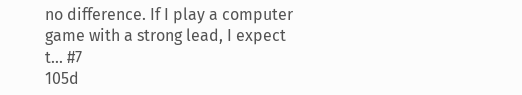no difference. If I play a computer game with a strong lead, I expect t... #7
105d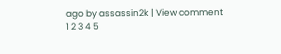ago by assassin2k | View comment
1 2 3 4 5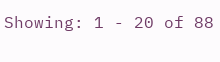Showing: 1 - 20 of 88